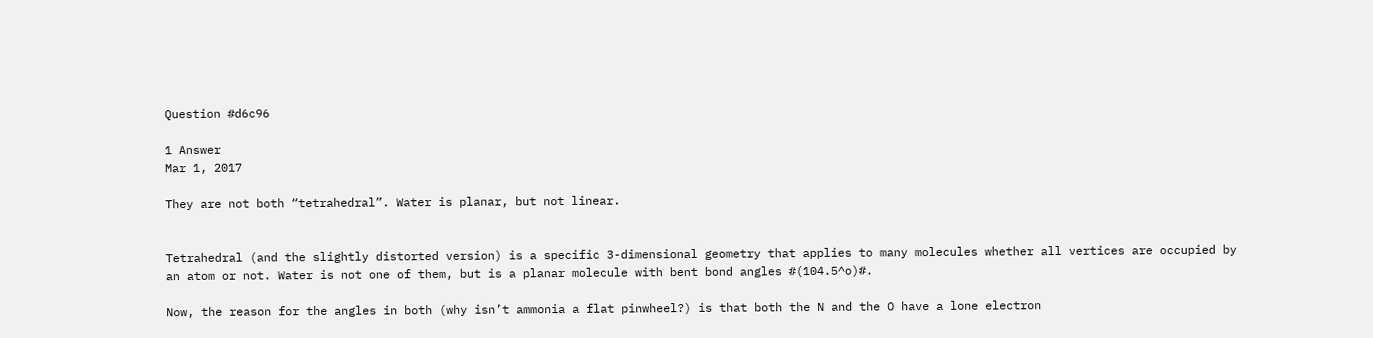Question #d6c96

1 Answer
Mar 1, 2017

They are not both “tetrahedral”. Water is planar, but not linear.


Tetrahedral (and the slightly distorted version) is a specific 3-dimensional geometry that applies to many molecules whether all vertices are occupied by an atom or not. Water is not one of them, but is a planar molecule with bent bond angles #(104.5^o)#.

Now, the reason for the angles in both (why isn’t ammonia a flat pinwheel?) is that both the N and the O have a lone electron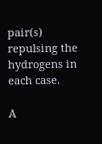pair(s) repulsing the hydrogens in each case.

A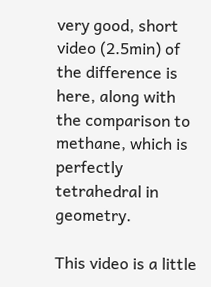very good, short video (2.5min) of the difference is here, along with the comparison to methane, which is perfectly tetrahedral in geometry.

This video is a little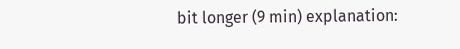bit longer (9 min) explanation: